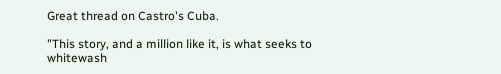Great thread on Castro's Cuba.

"This story, and a million like it, is what seeks to whitewash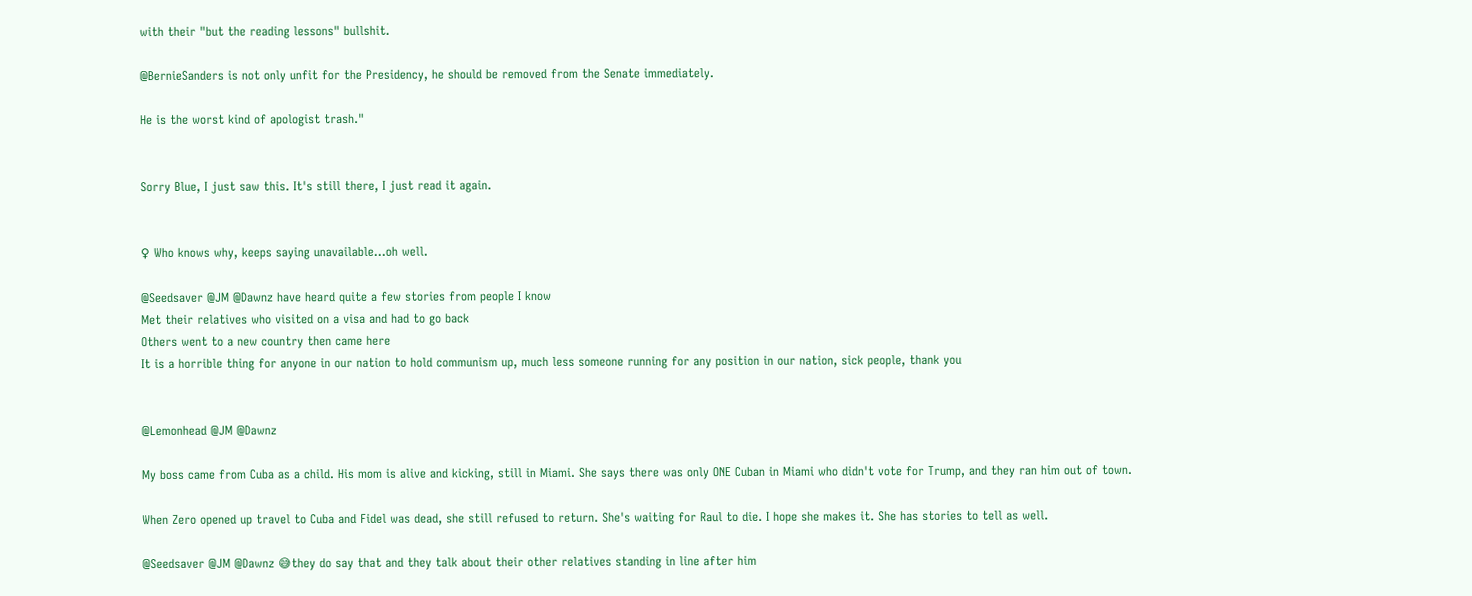with their "but the reading lessons" bullshit.

@BernieSanders is not only unfit for the Presidency, he should be removed from the Senate immediately.

He is the worst kind of apologist trash."


Sorry Blue, I just saw this. It's still there, I just read it again.


♀ Who knows why, keeps saying unavailable...oh well.

@Seedsaver @JM @Dawnz have heard quite a few stories from people I know
Met their relatives who visited on a visa and had to go back
Others went to a new country then came here
It is a horrible thing for anyone in our nation to hold communism up, much less someone running for any position in our nation, sick people, thank you


@Lemonhead @JM @Dawnz

My boss came from Cuba as a child. His mom is alive and kicking, still in Miami. She says there was only ONE Cuban in Miami who didn't vote for Trump, and they ran him out of town.

When Zero opened up travel to Cuba and Fidel was dead, she still refused to return. She's waiting for Raul to die. I hope she makes it. She has stories to tell as well.

@Seedsaver @JM @Dawnz 😅they do say that and they talk about their other relatives standing in line after him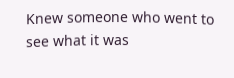Knew someone who went to see what it was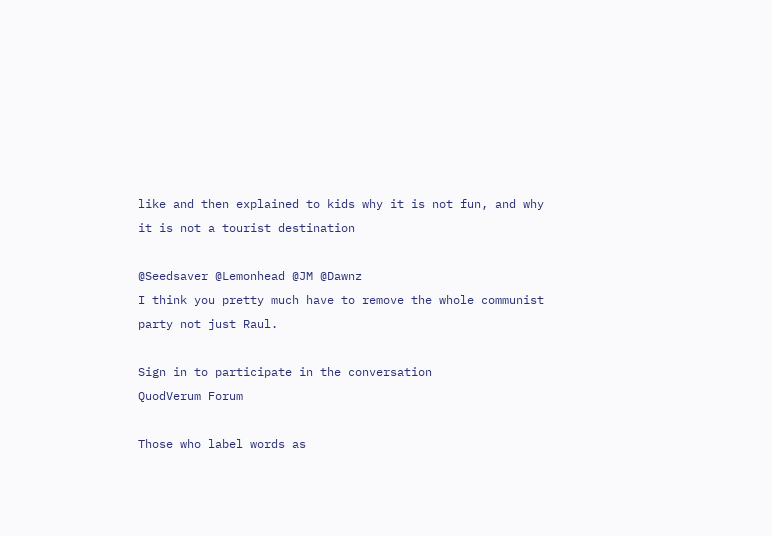like and then explained to kids why it is not fun, and why it is not a tourist destination

@Seedsaver @Lemonhead @JM @Dawnz
I think you pretty much have to remove the whole communist party not just Raul.

Sign in to participate in the conversation
QuodVerum Forum

Those who label words as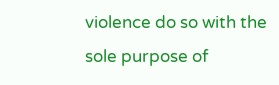violence do so with the sole purpose of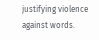justifying violence against words.